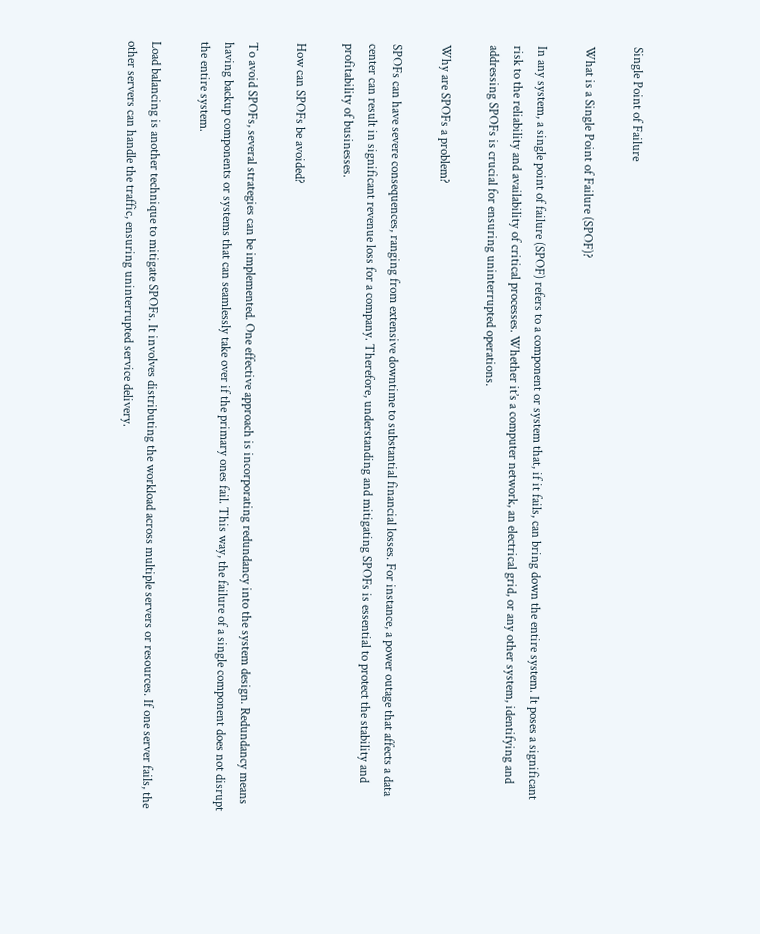Single Point of Failure

What is a Single Point of Failure (SPOF)?

In any system, a single point of failure (SPOF) refers to a component or system that, if it fails, can bring down the entire system. It poses a significant risk to the reliability and availability of critical processes. Whether it’s a computer network, an electrical grid, or any other system, identifying and addressing SPOFs is crucial for ensuring uninterrupted operations.

Why are SPOFs a problem?

SPOFs can have severe consequences, ranging from extensive downtime to substantial financial losses. For instance, a power outage that affects a data center can result in significant revenue loss for a company. Therefore, understanding and mitigating SPOFs is essential to protect the stability and profitability of businesses.

How can SPOFs be avoided?

To avoid SPOFs, several strategies can be implemented. One effective approach is incorporating redundancy into the system design. Redundancy means having backup components or systems that can seamlessly take over if the primary ones fail. This way, the failure of a single component does not disrupt the entire system.

Load balancing is another technique to mitigate SPOFs. It involves distributing the workload across multiple servers or resources. If one server fails, the other servers can handle the traffic, ensuring uninterrupted service delivery.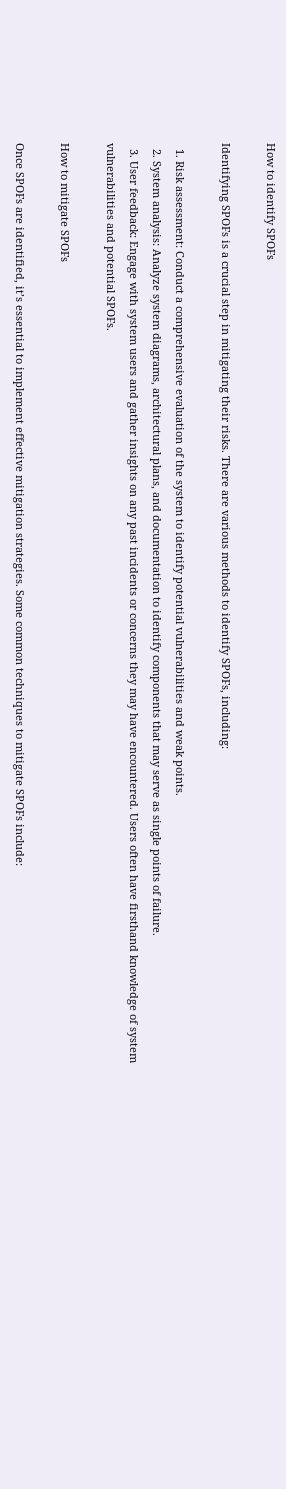How to identify SPOFs

Identifying SPOFs is a crucial step in mitigating their risks. There are various methods to identify SPOFs, including:

  1. Risk assessment: Conduct a comprehensive evaluation of the system to identify potential vulnerabilities and weak points.
  2. System analysis: Analyze system diagrams, architectural plans, and documentation to identify components that may serve as single points of failure.
  3. User feedback: Engage with system users and gather insights on any past incidents or concerns they may have encountered. Users often have firsthand knowledge of system vulnerabilities and potential SPOFs.

How to mitigate SPOFs

Once SPOFs are identified, it’s essential to implement effective mitigation strategies. Some common techniques to mitigate SPOFs include: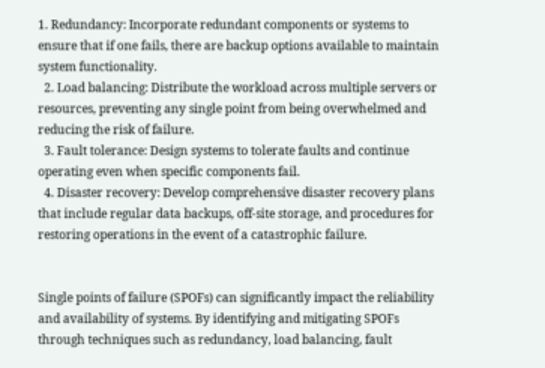1. Redundancy: Incorporate redundant components or systems to ensure that if one fails, there are backup options available to maintain system functionality.
  2. Load balancing: Distribute the workload across multiple servers or resources, preventing any single point from being overwhelmed and reducing the risk of failure.
  3. Fault tolerance: Design systems to tolerate faults and continue operating even when specific components fail.
  4. Disaster recovery: Develop comprehensive disaster recovery plans that include regular data backups, off-site storage, and procedures for restoring operations in the event of a catastrophic failure.


Single points of failure (SPOFs) can significantly impact the reliability and availability of systems. By identifying and mitigating SPOFs through techniques such as redundancy, load balancing, fault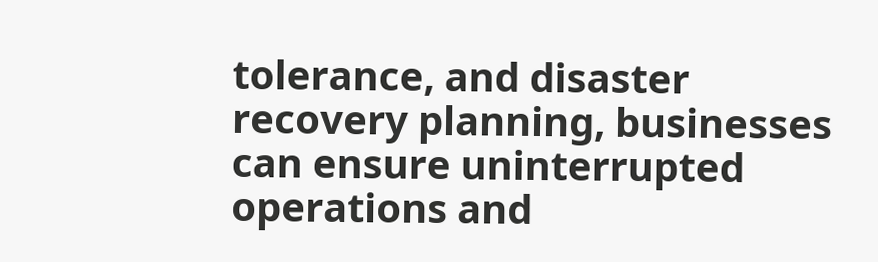tolerance, and disaster recovery planning, businesses can ensure uninterrupted operations and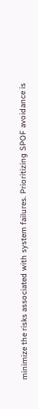minimize the risks associated with system failures. Prioritizing SPOF avoidance is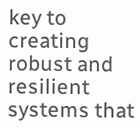key to creating robust and resilient systems that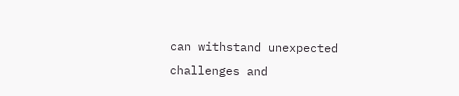can withstand unexpected challenges and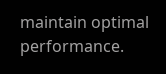maintain optimal performance.